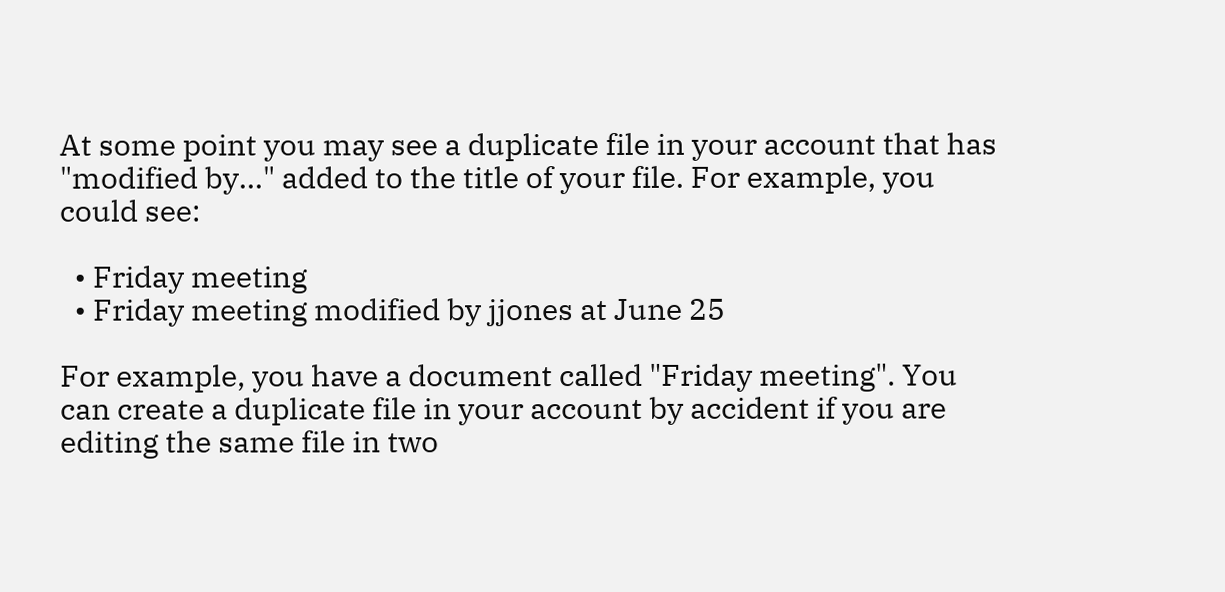At some point you may see a duplicate file in your account that has "modified by..." added to the title of your file. For example, you could see:

  • Friday meeting
  • Friday meeting modified by jjones at June 25

For example, you have a document called "Friday meeting". You can create a duplicate file in your account by accident if you are editing the same file in two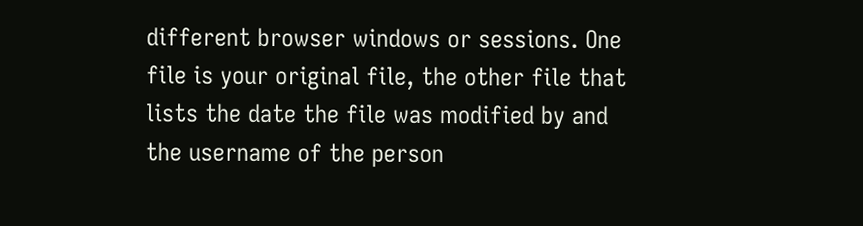different browser windows or sessions. One file is your original file, the other file that lists the date the file was modified by and the username of the person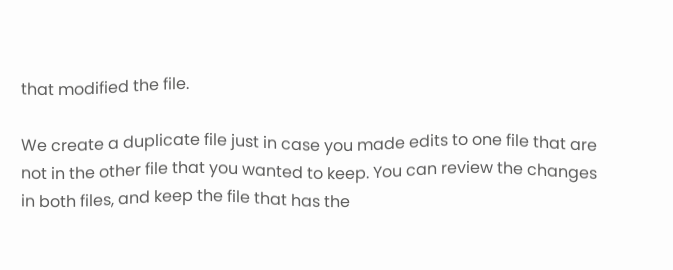that modified the file.

We create a duplicate file just in case you made edits to one file that are not in the other file that you wanted to keep. You can review the changes in both files, and keep the file that has the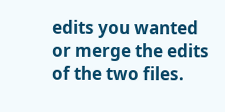edits you wanted or merge the edits of the two files.